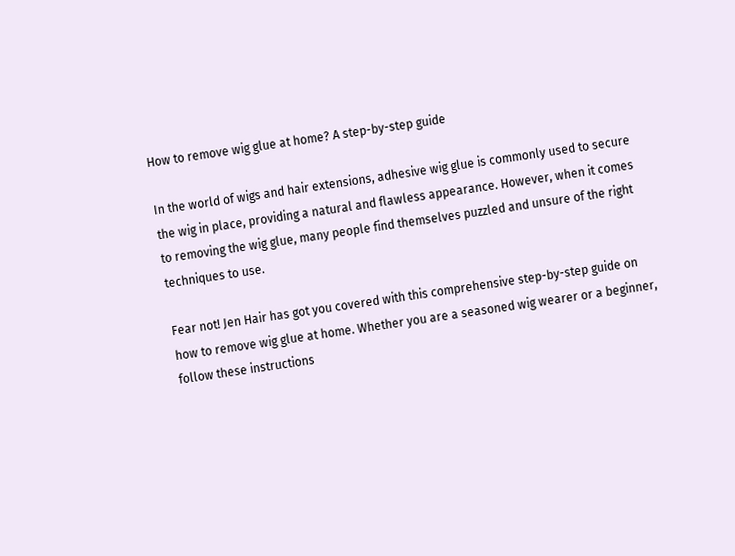How to remove wig glue at home? A step-by-step guide

In the world of wigs and hair extensions, adhesive wig glue is commonly used to secure the wig in place, providing a natural and flawless appearance. However, when it comes to removing the wig glue, many people find themselves puzzled and unsure of the right techniques to use.

Fear not! Jen Hair has got you covered with this comprehensive step-by-step guide on how to remove wig glue at home. Whether you are a seasoned wig wearer or a beginner, follow these instructions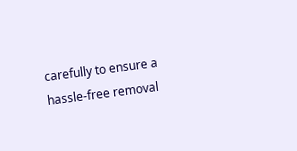carefully to ensure a hassle-free removal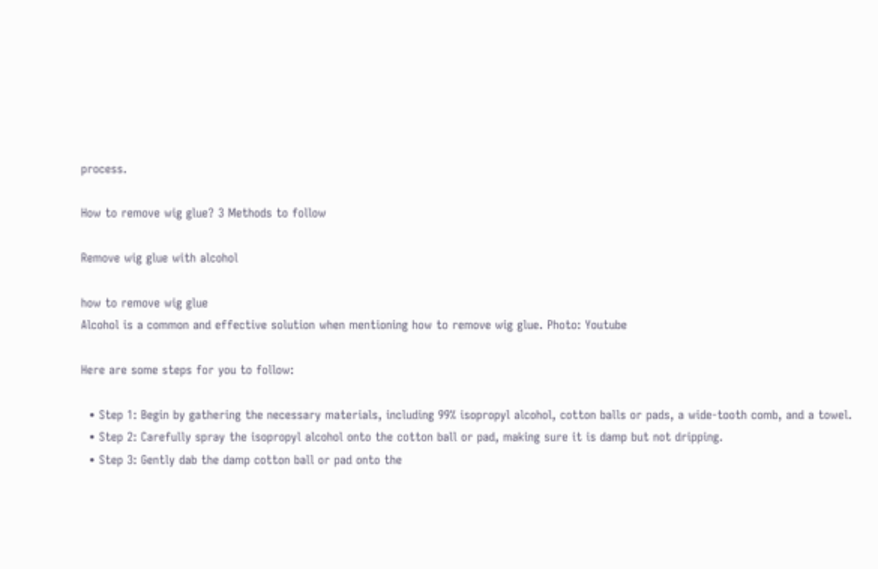process.

How to remove wig glue? 3 Methods to follow

Remove wig glue with alcohol

how to remove wig glue
Alcohol is a common and effective solution when mentioning how to remove wig glue. Photo: Youtube

Here are some steps for you to follow:

  • Step 1: Begin by gathering the necessary materials, including 99% isopropyl alcohol, cotton balls or pads, a wide-tooth comb, and a towel.
  • Step 2: Carefully spray the isopropyl alcohol onto the cotton ball or pad, making sure it is damp but not dripping.
  • Step 3: Gently dab the damp cotton ball or pad onto the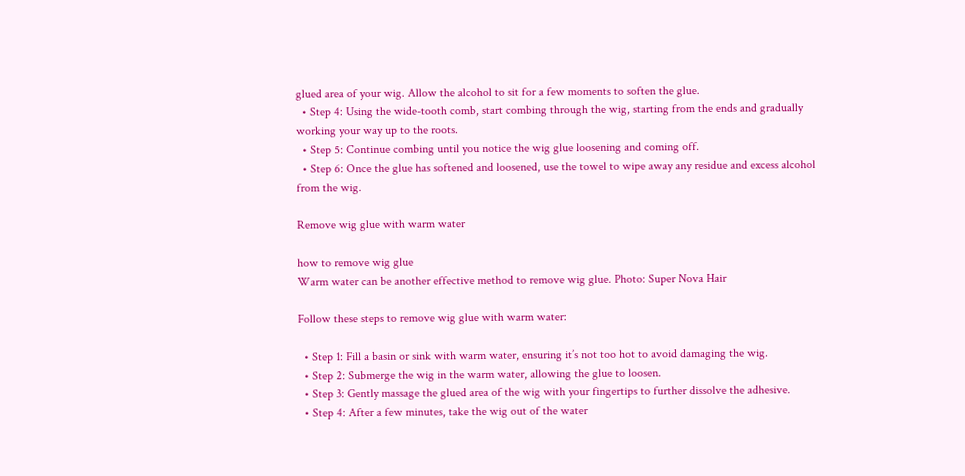glued area of your wig. Allow the alcohol to sit for a few moments to soften the glue.
  • Step 4: Using the wide-tooth comb, start combing through the wig, starting from the ends and gradually working your way up to the roots.
  • Step 5: Continue combing until you notice the wig glue loosening and coming off.
  • Step 6: Once the glue has softened and loosened, use the towel to wipe away any residue and excess alcohol from the wig.

Remove wig glue with warm water

how to remove wig glue
Warm water can be another effective method to remove wig glue. Photo: Super Nova Hair

Follow these steps to remove wig glue with warm water:

  • Step 1: Fill a basin or sink with warm water, ensuring it’s not too hot to avoid damaging the wig.
  • Step 2: Submerge the wig in the warm water, allowing the glue to loosen.
  • Step 3: Gently massage the glued area of the wig with your fingertips to further dissolve the adhesive.
  • Step 4: After a few minutes, take the wig out of the water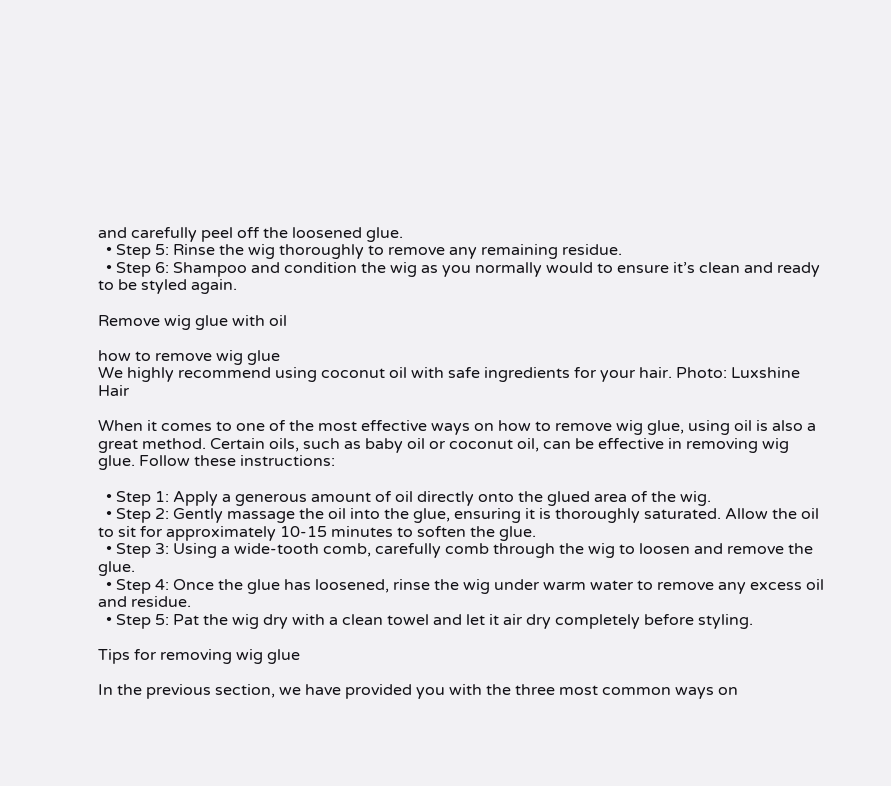and carefully peel off the loosened glue.
  • Step 5: Rinse the wig thoroughly to remove any remaining residue.
  • Step 6: Shampoo and condition the wig as you normally would to ensure it’s clean and ready to be styled again.

Remove wig glue with oil

how to remove wig glue
We highly recommend using coconut oil with safe ingredients for your hair. Photo: Luxshine Hair

When it comes to one of the most effective ways on how to remove wig glue, using oil is also a great method. Certain oils, such as baby oil or coconut oil, can be effective in removing wig glue. Follow these instructions:

  • Step 1: Apply a generous amount of oil directly onto the glued area of the wig.
  • Step 2: Gently massage the oil into the glue, ensuring it is thoroughly saturated. Allow the oil to sit for approximately 10-15 minutes to soften the glue.
  • Step 3: Using a wide-tooth comb, carefully comb through the wig to loosen and remove the glue.
  • Step 4: Once the glue has loosened, rinse the wig under warm water to remove any excess oil and residue.
  • Step 5: Pat the wig dry with a clean towel and let it air dry completely before styling.

Tips for removing wig glue

In the previous section, we have provided you with the three most common ways on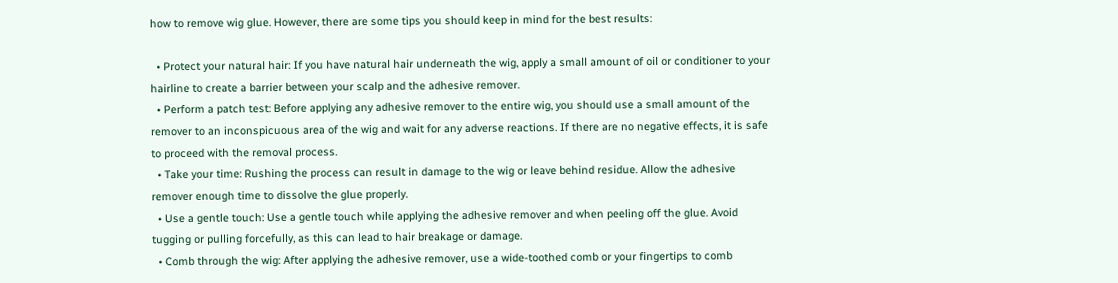how to remove wig glue. However, there are some tips you should keep in mind for the best results:

  • Protect your natural hair: If you have natural hair underneath the wig, apply a small amount of oil or conditioner to your hairline to create a barrier between your scalp and the adhesive remover.
  • Perform a patch test: Before applying any adhesive remover to the entire wig, you should use a small amount of the remover to an inconspicuous area of the wig and wait for any adverse reactions. If there are no negative effects, it is safe to proceed with the removal process.
  • Take your time: Rushing the process can result in damage to the wig or leave behind residue. Allow the adhesive remover enough time to dissolve the glue properly.
  • Use a gentle touch: Use a gentle touch while applying the adhesive remover and when peeling off the glue. Avoid tugging or pulling forcefully, as this can lead to hair breakage or damage.
  • Comb through the wig: After applying the adhesive remover, use a wide-toothed comb or your fingertips to comb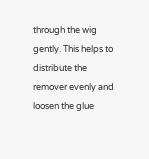through the wig gently. This helps to distribute the remover evenly and loosen the glue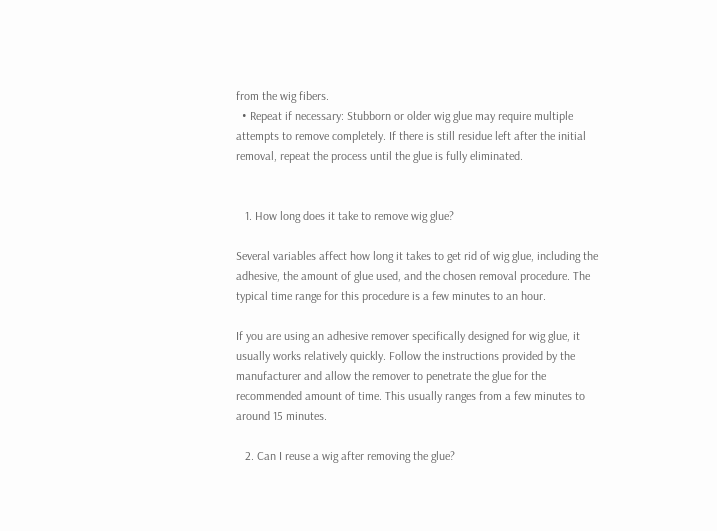from the wig fibers.
  • Repeat if necessary: Stubborn or older wig glue may require multiple attempts to remove completely. If there is still residue left after the initial removal, repeat the process until the glue is fully eliminated.


   1. How long does it take to remove wig glue?

Several variables affect how long it takes to get rid of wig glue, including the adhesive, the amount of glue used, and the chosen removal procedure. The typical time range for this procedure is a few minutes to an hour.

If you are using an adhesive remover specifically designed for wig glue, it usually works relatively quickly. Follow the instructions provided by the manufacturer and allow the remover to penetrate the glue for the recommended amount of time. This usually ranges from a few minutes to around 15 minutes.

   2. Can I reuse a wig after removing the glue?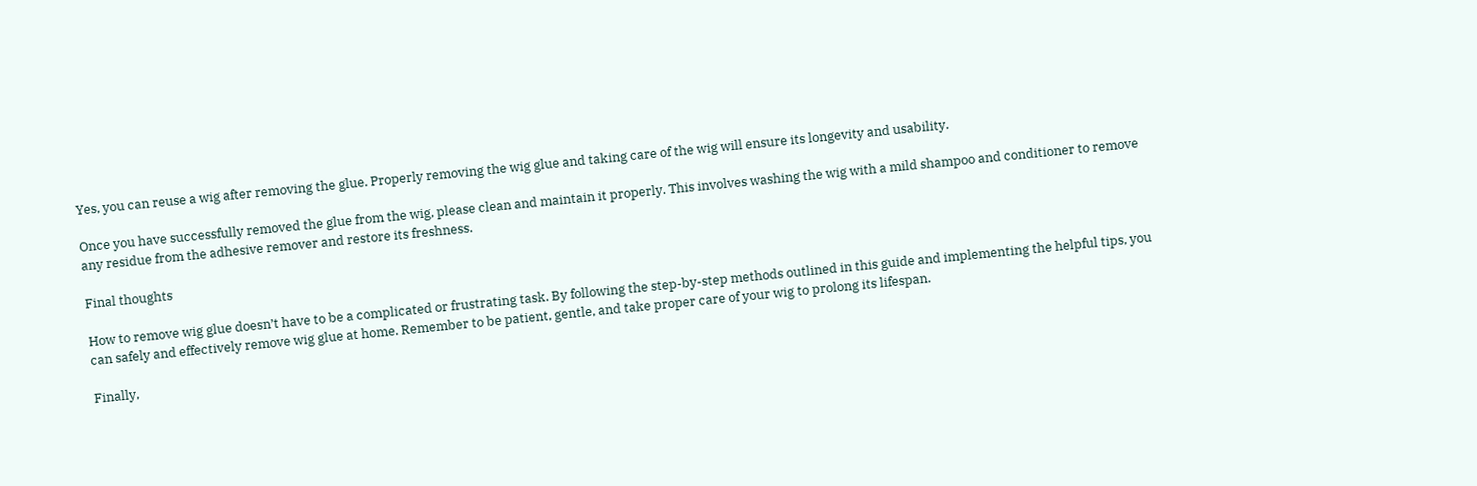Yes, you can reuse a wig after removing the glue. Properly removing the wig glue and taking care of the wig will ensure its longevity and usability.

Once you have successfully removed the glue from the wig, please clean and maintain it properly. This involves washing the wig with a mild shampoo and conditioner to remove any residue from the adhesive remover and restore its freshness.

Final thoughts

How to remove wig glue doesn’t have to be a complicated or frustrating task. By following the step-by-step methods outlined in this guide and implementing the helpful tips, you can safely and effectively remove wig glue at home. Remember to be patient, gentle, and take proper care of your wig to prolong its lifespan.

Finally,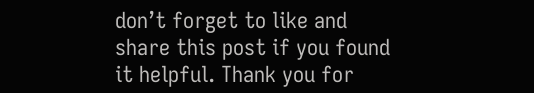don’t forget to like and share this post if you found it helpful. Thank you for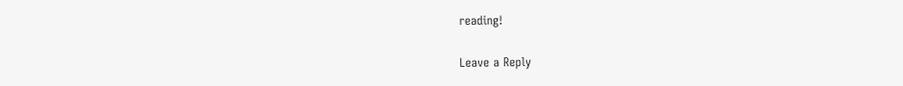reading!

Leave a Reply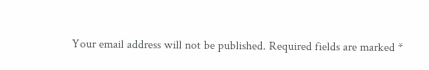Your email address will not be published. Required fields are marked *